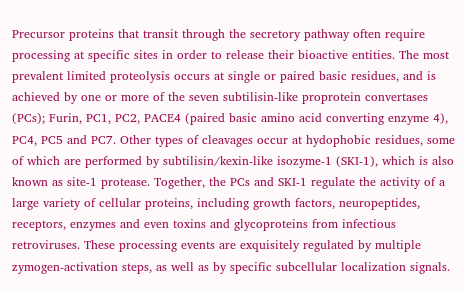Precursor proteins that transit through the secretory pathway often require processing at specific sites in order to release their bioactive entities. The most prevalent limited proteolysis occurs at single or paired basic residues, and is achieved by one or more of the seven subtilisin-like proprotein convertases (PCs); Furin, PC1, PC2, PACE4 (paired basic amino acid converting enzyme 4), PC4, PC5 and PC7. Other types of cleavages occur at hydophobic residues, some of which are performed by subtilisin/kexin-like isozyme-1 (SKI-1), which is also known as site-1 protease. Together, the PCs and SKI-1 regulate the activity of a large variety of cellular proteins, including growth factors, neuropeptides, receptors, enzymes and even toxins and glycoproteins from infectious retroviruses. These processing events are exquisitely regulated by multiple zymogen-activation steps, as well as by specific subcellular localization signals.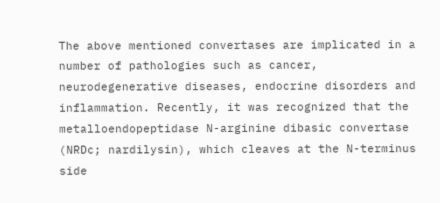The above mentioned convertases are implicated in a number of pathologies such as cancer, neurodegenerative diseases, endocrine disorders and inflammation. Recently, it was recognized that the metalloendopeptidase N-arginine dibasic convertase (NRDc; nardilysin), which cleaves at the N-terminus side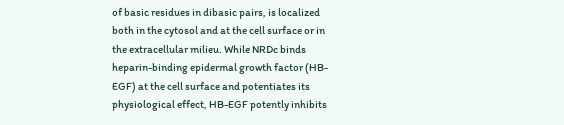of basic residues in dibasic pairs, is localized both in the cytosol and at the cell surface or in the extracellular milieu. While NRDc binds heparin-binding epidermal growth factor (HB-EGF) at the cell surface and potentiates its physiological effect, HB-EGF potently inhibits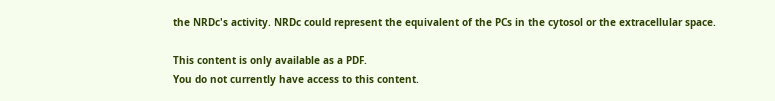the NRDc's activity. NRDc could represent the equivalent of the PCs in the cytosol or the extracellular space.

This content is only available as a PDF.
You do not currently have access to this content.